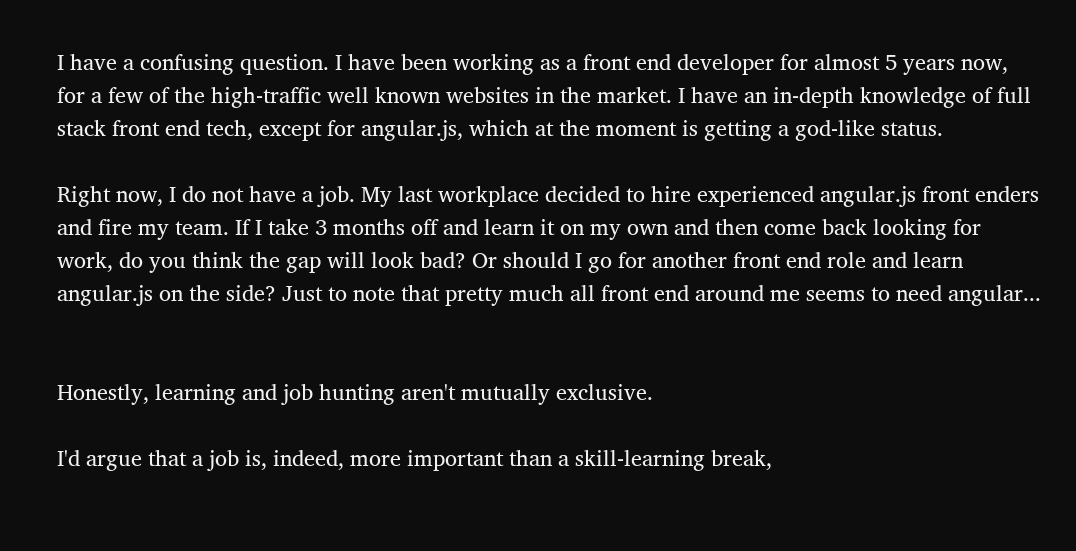I have a confusing question. I have been working as a front end developer for almost 5 years now, for a few of the high-traffic well known websites in the market. I have an in-depth knowledge of full stack front end tech, except for angular.js, which at the moment is getting a god-like status.

Right now, I do not have a job. My last workplace decided to hire experienced angular.js front enders and fire my team. If I take 3 months off and learn it on my own and then come back looking for work, do you think the gap will look bad? Or should I go for another front end role and learn angular.js on the side? Just to note that pretty much all front end around me seems to need angular...


Honestly, learning and job hunting aren't mutually exclusive.

I'd argue that a job is, indeed, more important than a skill-learning break,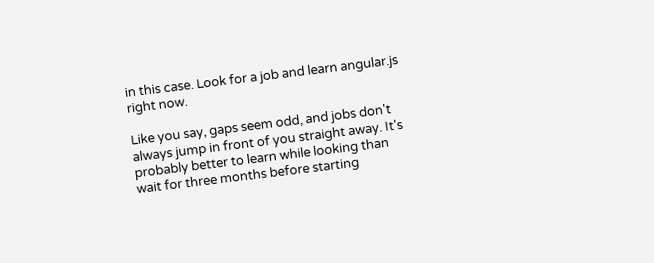in this case. Look for a job and learn angular.js right now.

Like you say, gaps seem odd, and jobs don't always jump in front of you straight away. It's probably better to learn while looking than wait for three months before starting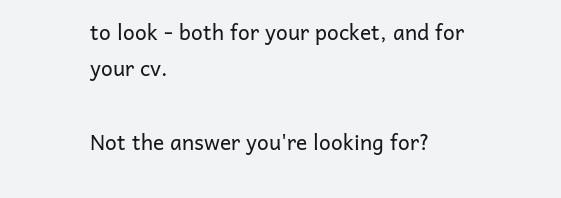to look - both for your pocket, and for your cv.

Not the answer you're looking for?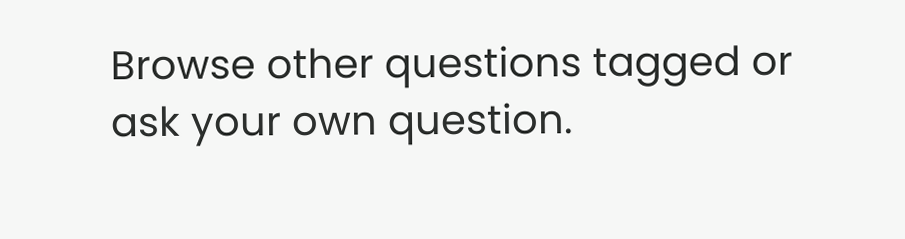Browse other questions tagged or ask your own question.